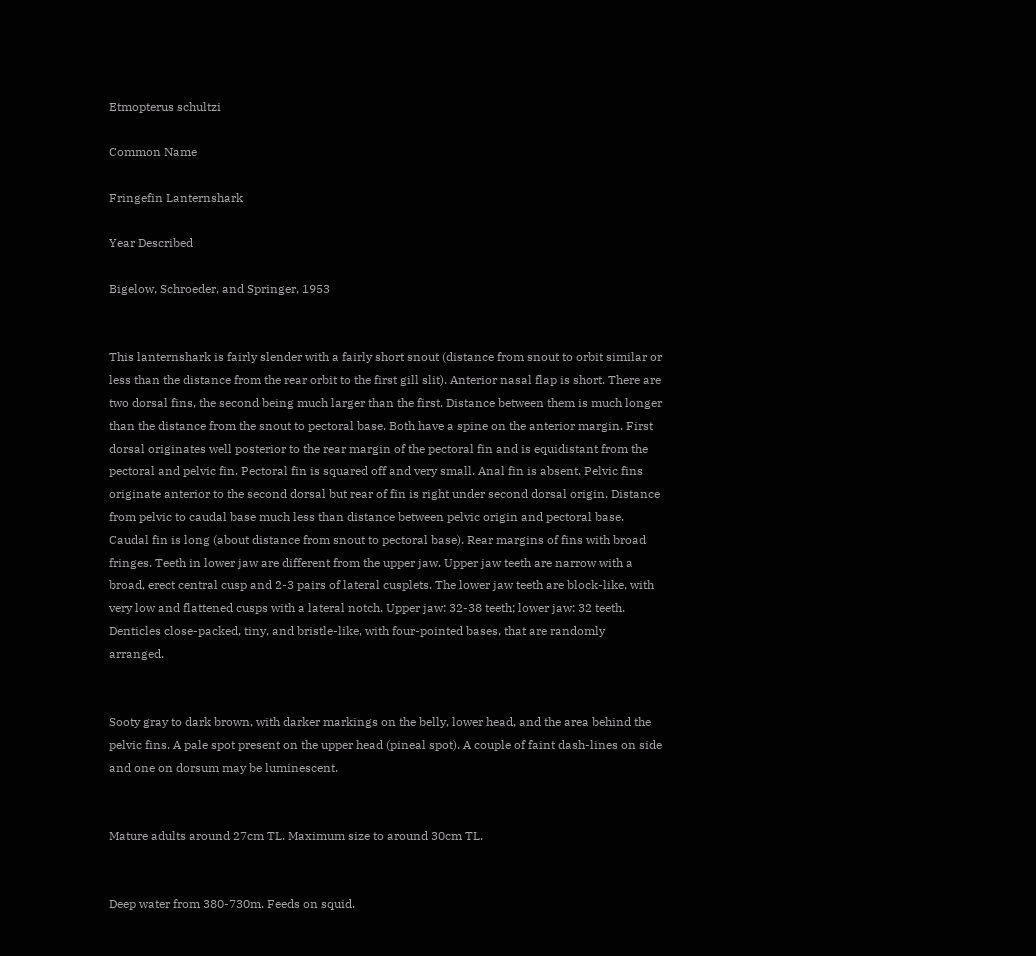Etmopterus schultzi

Common Name

Fringefin Lanternshark

Year Described

Bigelow, Schroeder, and Springer, 1953


This lanternshark is fairly slender with a fairly short snout (distance from snout to orbit similar or less than the distance from the rear orbit to the first gill slit). Anterior nasal flap is short. There are two dorsal fins, the second being much larger than the first. Distance between them is much longer than the distance from the snout to pectoral base. Both have a spine on the anterior margin. First dorsal originates well posterior to the rear margin of the pectoral fin and is equidistant from the pectoral and pelvic fin. Pectoral fin is squared off and very small. Anal fin is absent. Pelvic fins originate anterior to the second dorsal but rear of fin is right under second dorsal origin. Distance from pelvic to caudal base much less than distance between pelvic origin and pectoral base. Caudal fin is long (about distance from snout to pectoral base). Rear margins of fins with broad fringes. Teeth in lower jaw are different from the upper jaw. Upper jaw teeth are narrow with a broad, erect central cusp and 2-3 pairs of lateral cusplets. The lower jaw teeth are block-like, with very low and flattened cusps with a lateral notch. Upper jaw: 32-38 teeth; lower jaw: 32 teeth. Denticles close-packed, tiny, and bristle-like, with four-pointed bases, that are randomly arranged.


Sooty gray to dark brown, with darker markings on the belly, lower head, and the area behind the pelvic fins. A pale spot present on the upper head (pineal spot). A couple of faint dash-lines on side and one on dorsum may be luminescent.


Mature adults around 27cm TL. Maximum size to around 30cm TL.


Deep water from 380-730m. Feeds on squid.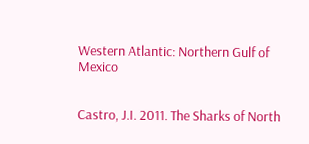Western Atlantic: Northern Gulf of Mexico


Castro, J.I. 2011. The Sharks of North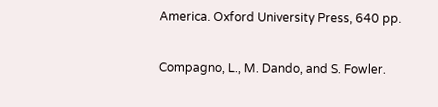America. Oxford University Press, 640 pp.

Compagno, L., M. Dando, and S. Fowler.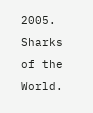2005. Sharks of the World.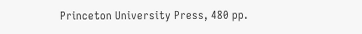Princeton University Press, 480 pp.